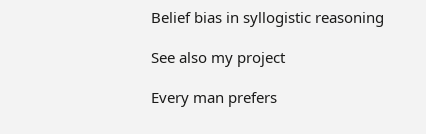Belief bias in syllogistic reasoning

See also my project

Every man prefers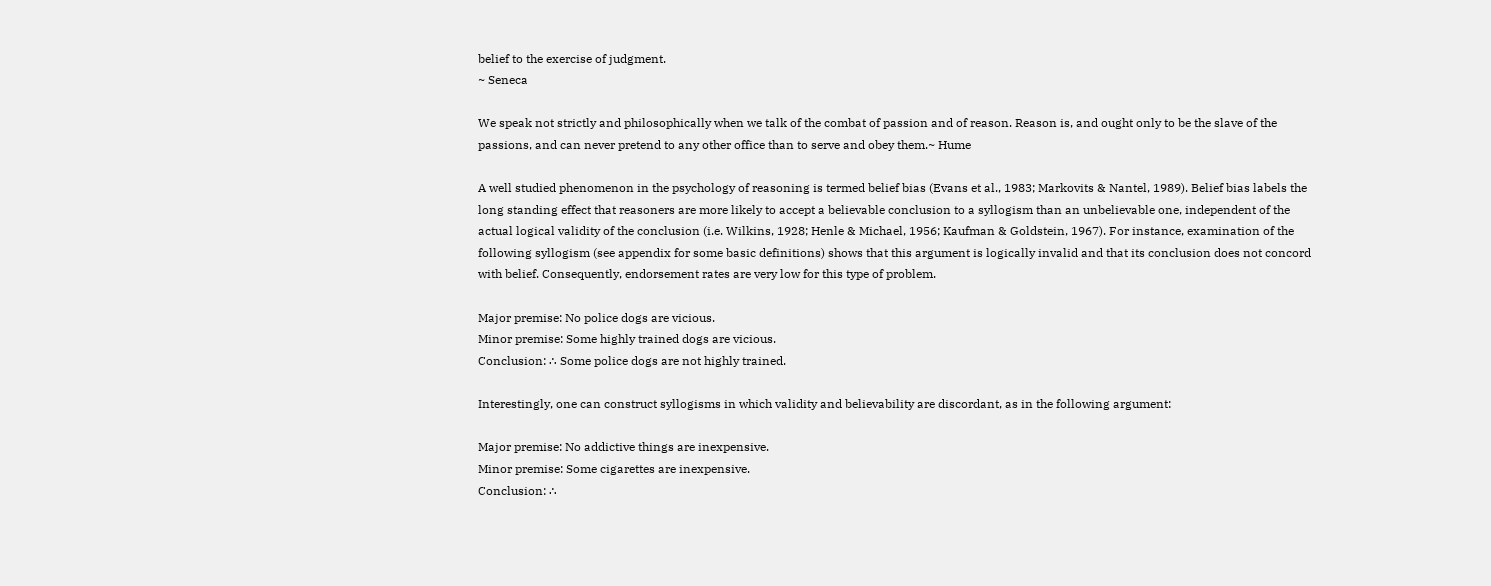belief to the exercise of judgment.
~ Seneca

We speak not strictly and philosophically when we talk of the combat of passion and of reason. Reason is, and ought only to be the slave of the passions, and can never pretend to any other office than to serve and obey them.~ Hume

A well studied phenomenon in the psychology of reasoning is termed belief bias (Evans et al., 1983; Markovits & Nantel, 1989). Belief bias labels the long standing effect that reasoners are more likely to accept a believable conclusion to a syllogism than an unbelievable one, independent of the actual logical validity of the conclusion (i.e. Wilkins, 1928; Henle & Michael, 1956; Kaufman & Goldstein, 1967). For instance, examination of the following syllogism (see appendix for some basic definitions) shows that this argument is logically invalid and that its conclusion does not concord with belief. Consequently, endorsement rates are very low for this type of problem.

Major premise: No police dogs are vicious.
Minor premise: Some highly trained dogs are vicious.
Conclusion: ∴ Some police dogs are not highly trained.

Interestingly, one can construct syllogisms in which validity and believability are discordant, as in the following argument:

Major premise: No addictive things are inexpensive.
Minor premise: Some cigarettes are inexpensive.
Conclusion: ∴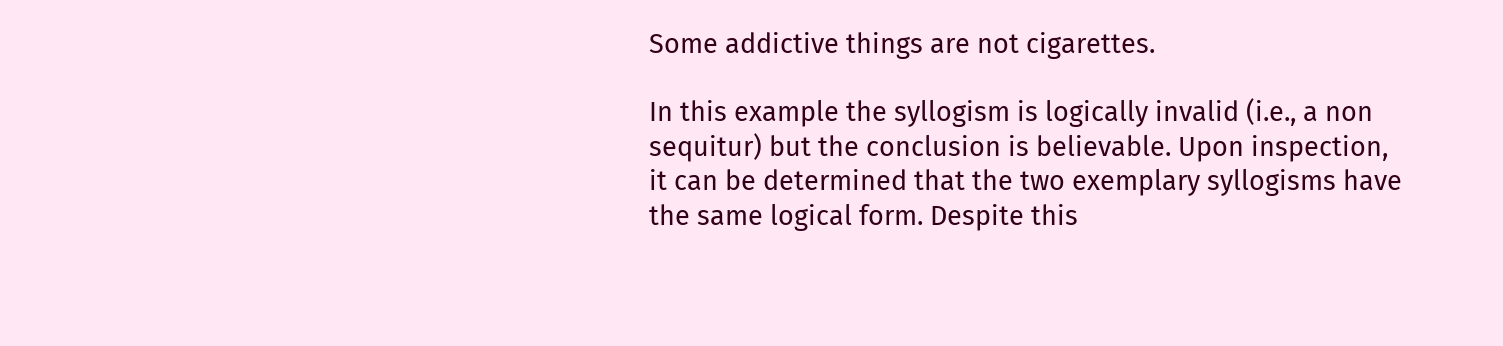Some addictive things are not cigarettes.

In this example the syllogism is logically invalid (i.e., a non sequitur) but the conclusion is believable. Upon inspection, it can be determined that the two exemplary syllogisms have the same logical form. Despite this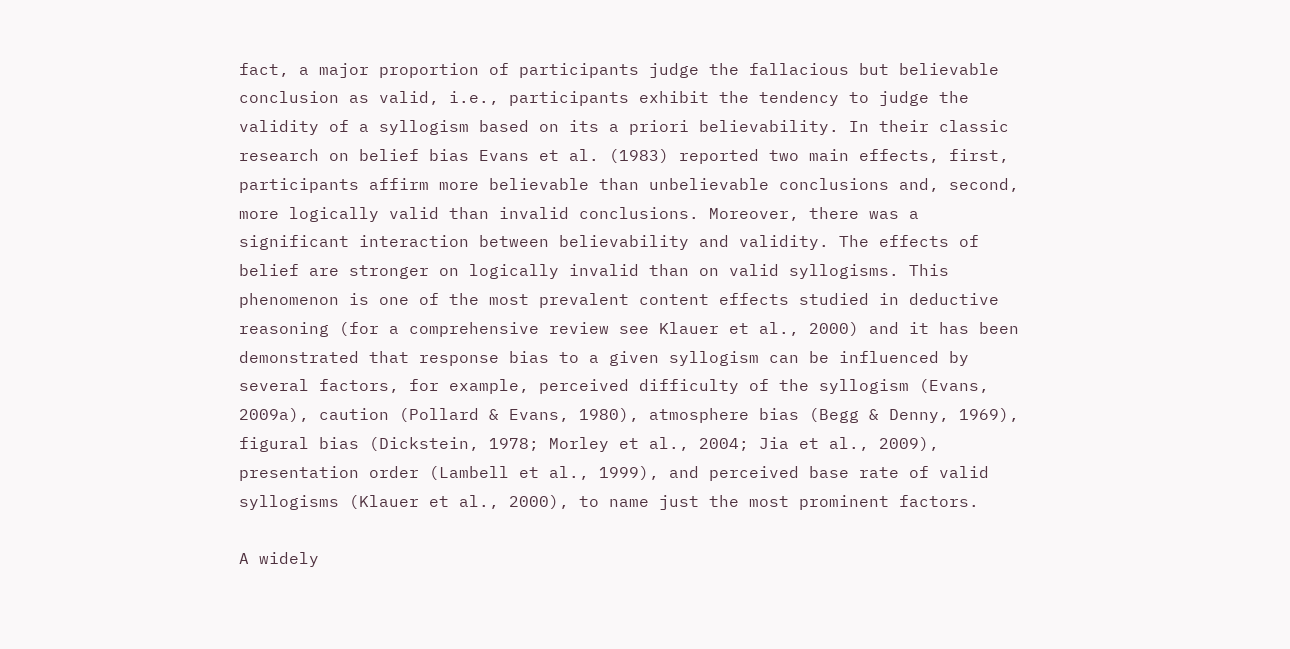fact, a major proportion of participants judge the fallacious but believable conclusion as valid, i.e., participants exhibit the tendency to judge the validity of a syllogism based on its a priori believability. In their classic research on belief bias Evans et al. (1983) reported two main effects, first, participants affirm more believable than unbelievable conclusions and, second, more logically valid than invalid conclusions. Moreover, there was a significant interaction between believability and validity. The effects of belief are stronger on logically invalid than on valid syllogisms. This phenomenon is one of the most prevalent content effects studied in deductive reasoning (for a comprehensive review see Klauer et al., 2000) and it has been demonstrated that response bias to a given syllogism can be influenced by several factors, for example, perceived difficulty of the syllogism (Evans, 2009a), caution (Pollard & Evans, 1980), atmosphere bias (Begg & Denny, 1969), figural bias (Dickstein, 1978; Morley et al., 2004; Jia et al., 2009), presentation order (Lambell et al., 1999), and perceived base rate of valid syllogisms (Klauer et al., 2000), to name just the most prominent factors.

A widely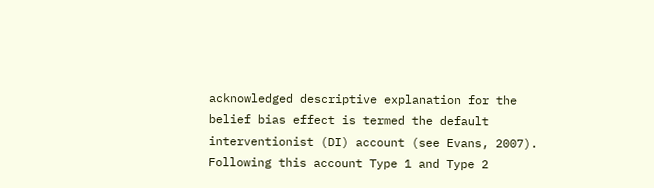acknowledged descriptive explanation for the belief bias effect is termed the default interventionist (DI) account (see Evans, 2007). Following this account Type 1 and Type 2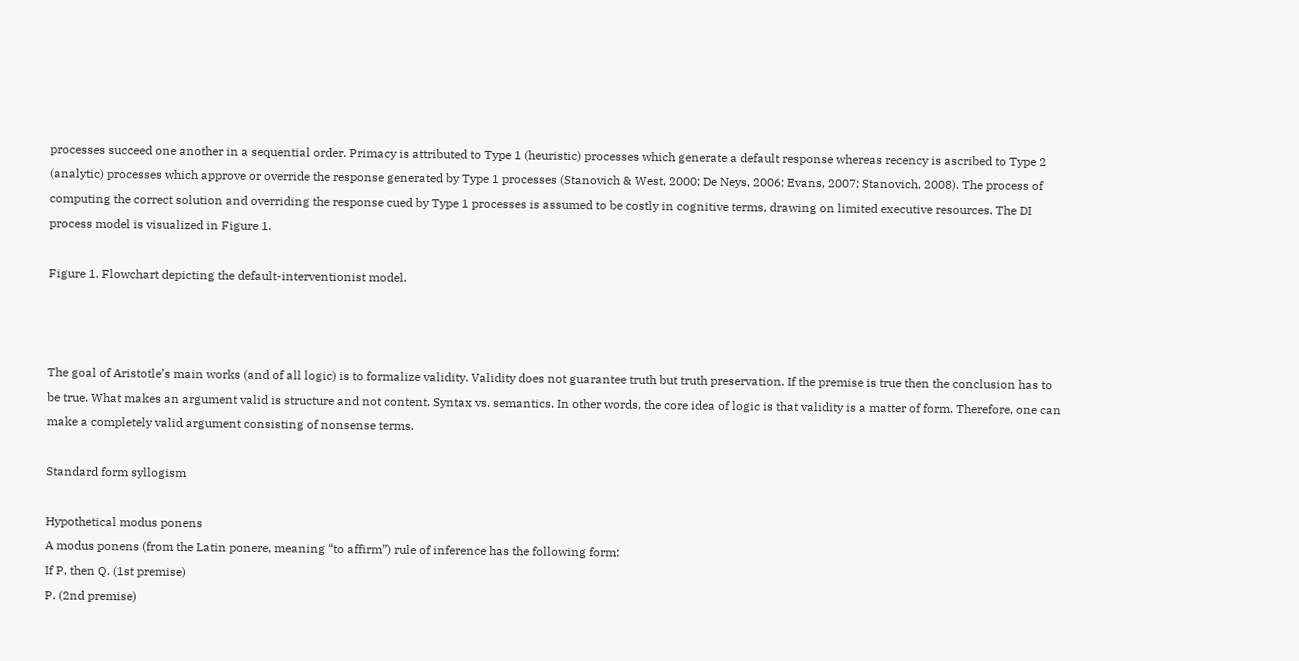processes succeed one another in a sequential order. Primacy is attributed to Type 1 (heuristic) processes which generate a default response whereas recency is ascribed to Type 2 (analytic) processes which approve or override the response generated by Type 1 processes (Stanovich & West, 2000; De Neys, 2006; Evans, 2007; Stanovich, 2008). The process of computing the correct solution and overriding the response cued by Type 1 processes is assumed to be costly in cognitive terms, drawing on limited executive resources. The DI process model is visualized in Figure 1.

Figure 1. Flowchart depicting the default-interventionist model.



The goal of Aristotle’s main works (and of all logic) is to formalize validity. Validity does not guarantee truth but truth preservation. If the premise is true then the conclusion has to be true. What makes an argument valid is structure and not content. Syntax vs. semantics. In other words, the core idea of logic is that validity is a matter of form. Therefore, one can make a completely valid argument consisting of nonsense terms.

Standard form syllogism

Hypothetical modus ponens
A modus ponens (from the Latin ponere, meaning “to affirm”) rule of inference has the following form:
If P, then Q. (1st premise)
P. (2nd premise)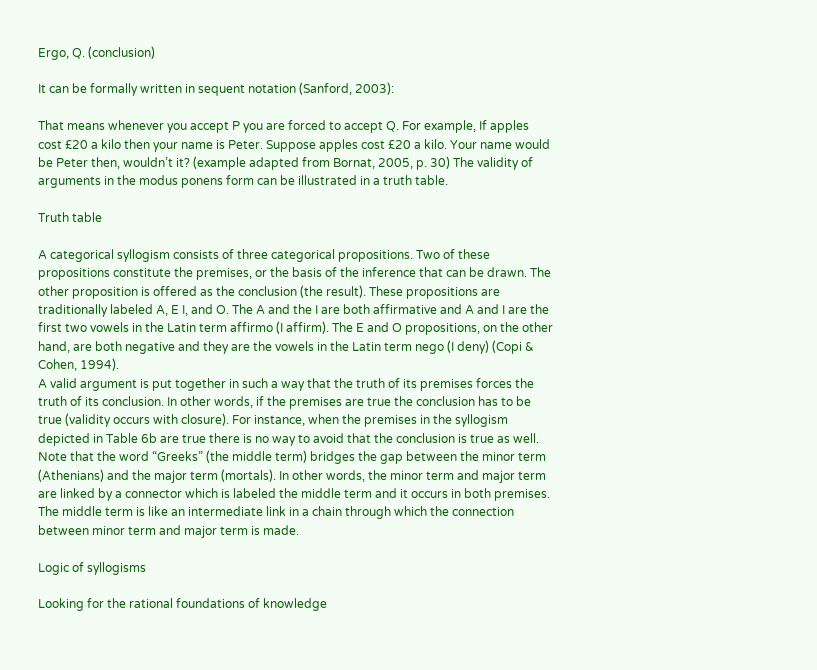Ergo, Q. (conclusion)

It can be formally written in sequent notation (Sanford, 2003):

That means whenever you accept P you are forced to accept Q. For example, If apples cost £20 a kilo then your name is Peter. Suppose apples cost £20 a kilo. Your name would be Peter then, wouldn’t it? (example adapted from Bornat, 2005, p. 30) The validity of arguments in the modus ponens form can be illustrated in a truth table.

Truth table

A categorical syllogism consists of three categorical propositions. Two of these propositions constitute the premises, or the basis of the inference that can be drawn. The other proposition is offered as the conclusion (the result). These propositions are traditionally labeled A, E I, and O. The A and the I are both affirmative and A and I are the first two vowels in the Latin term affirmo (I affirm). The E and O propositions, on the other hand, are both negative and they are the vowels in the Latin term nego (I deny) (Copi & Cohen, 1994).
A valid argument is put together in such a way that the truth of its premises forces the truth of its conclusion. In other words, if the premises are true the conclusion has to be true (validity occurs with closure). For instance, when the premises in the syllogism depicted in Table 6b are true there is no way to avoid that the conclusion is true as well. Note that the word “Greeks” (the middle term) bridges the gap between the minor term (Athenians) and the major term (mortals). In other words, the minor term and major term are linked by a connector which is labeled the middle term and it occurs in both premises. The middle term is like an intermediate link in a chain through which the connection between minor term and major term is made.

Logic of syllogisms

Looking for the rational foundations of knowledge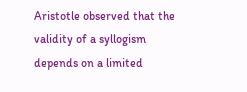Aristotle observed that the validity of a syllogism depends on a limited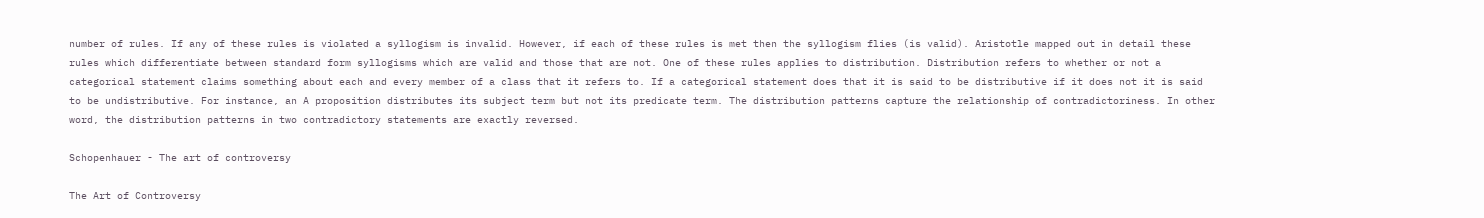number of rules. If any of these rules is violated a syllogism is invalid. However, if each of these rules is met then the syllogism flies (is valid). Aristotle mapped out in detail these rules which differentiate between standard form syllogisms which are valid and those that are not. One of these rules applies to distribution. Distribution refers to whether or not a categorical statement claims something about each and every member of a class that it refers to. If a categorical statement does that it is said to be distributive if it does not it is said to be undistributive. For instance, an A proposition distributes its subject term but not its predicate term. The distribution patterns capture the relationship of contradictoriness. In other word, the distribution patterns in two contradictory statements are exactly reversed.

Schopenhauer - The art of controversy

The Art of Controversy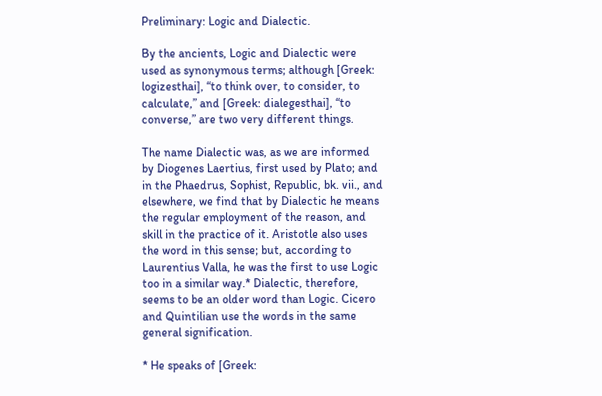Preliminary: Logic and Dialectic.

By the ancients, Logic and Dialectic were used as synonymous terms; although [Greek: logizesthai], “to think over, to consider, to calculate,” and [Greek: dialegesthai], “to converse,” are two very different things.

The name Dialectic was, as we are informed by Diogenes Laertius, first used by Plato; and in the Phaedrus, Sophist, Republic, bk. vii., and elsewhere, we find that by Dialectic he means the regular employment of the reason, and skill in the practice of it. Aristotle also uses the word in this sense; but, according to Laurentius Valla, he was the first to use Logic too in a similar way.* Dialectic, therefore, seems to be an older word than Logic. Cicero and Quintilian use the words in the same general signification.

* He speaks of [Greek: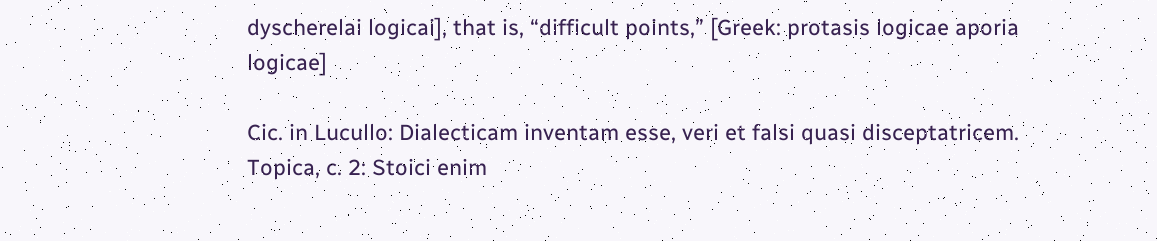dyscherelai logicai], that is, “difficult points,” [Greek: protasis logicae aporia logicae]

Cic. in Lucullo: Dialecticam inventam esse, veri et falsi quasi disceptatricem. Topica, c. 2: Stoici enim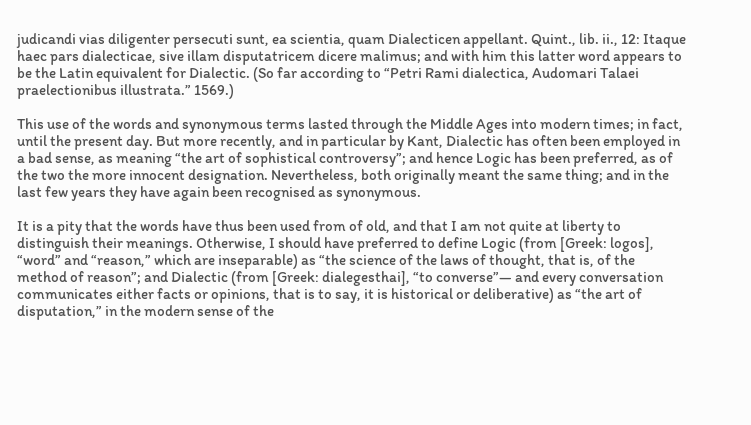judicandi vias diligenter persecuti sunt, ea scientia, quam Dialecticen appellant. Quint., lib. ii., 12: Itaque haec pars dialecticae, sive illam disputatricem dicere malimus; and with him this latter word appears to be the Latin equivalent for Dialectic. (So far according to “Petri Rami dialectica, Audomari Talaei praelectionibus illustrata.” 1569.)

This use of the words and synonymous terms lasted through the Middle Ages into modern times; in fact, until the present day. But more recently, and in particular by Kant, Dialectic has often been employed in a bad sense, as meaning “the art of sophistical controversy”; and hence Logic has been preferred, as of the two the more innocent designation. Nevertheless, both originally meant the same thing; and in the last few years they have again been recognised as synonymous.

It is a pity that the words have thus been used from of old, and that I am not quite at liberty to distinguish their meanings. Otherwise, I should have preferred to define Logic (from [Greek: logos], “word” and “reason,” which are inseparable) as “the science of the laws of thought, that is, of the method of reason”; and Dialectic (from [Greek: dialegesthai], “to converse”— and every conversation communicates either facts or opinions, that is to say, it is historical or deliberative) as “the art of disputation,” in the modern sense of the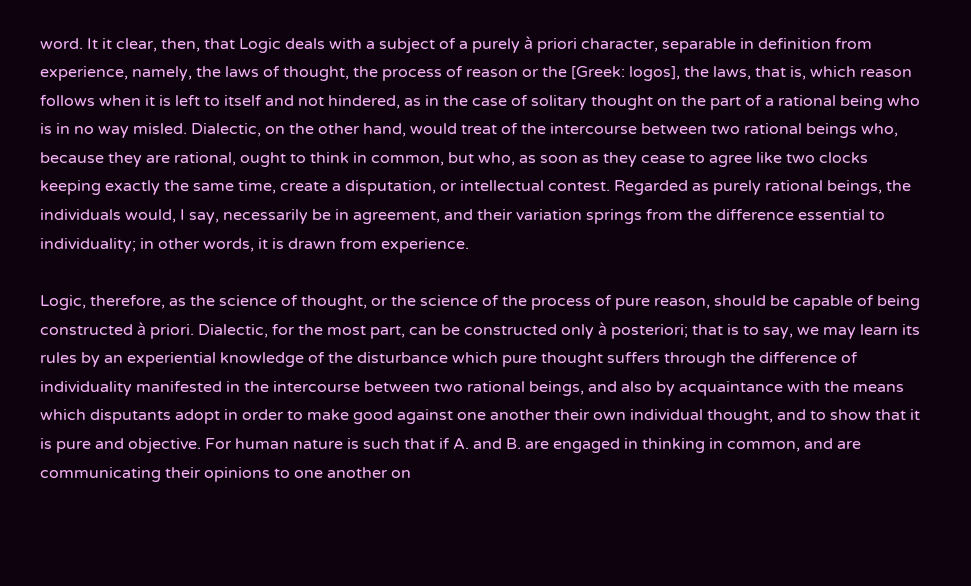word. It it clear, then, that Logic deals with a subject of a purely à priori character, separable in definition from experience, namely, the laws of thought, the process of reason or the [Greek: logos], the laws, that is, which reason follows when it is left to itself and not hindered, as in the case of solitary thought on the part of a rational being who is in no way misled. Dialectic, on the other hand, would treat of the intercourse between two rational beings who, because they are rational, ought to think in common, but who, as soon as they cease to agree like two clocks keeping exactly the same time, create a disputation, or intellectual contest. Regarded as purely rational beings, the individuals would, I say, necessarily be in agreement, and their variation springs from the difference essential to individuality; in other words, it is drawn from experience.

Logic, therefore, as the science of thought, or the science of the process of pure reason, should be capable of being constructed à priori. Dialectic, for the most part, can be constructed only à posteriori; that is to say, we may learn its rules by an experiential knowledge of the disturbance which pure thought suffers through the difference of individuality manifested in the intercourse between two rational beings, and also by acquaintance with the means which disputants adopt in order to make good against one another their own individual thought, and to show that it is pure and objective. For human nature is such that if A. and B. are engaged in thinking in common, and are communicating their opinions to one another on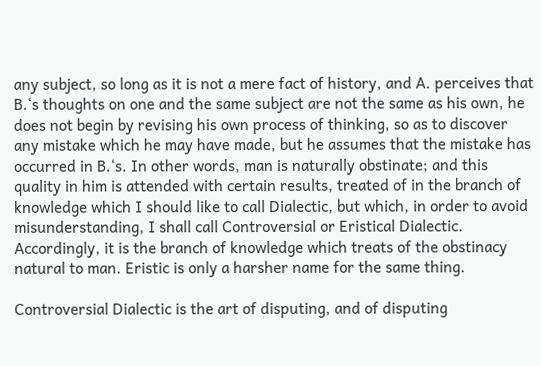any subject, so long as it is not a mere fact of history, and A. perceives that B.‘s thoughts on one and the same subject are not the same as his own, he does not begin by revising his own process of thinking, so as to discover any mistake which he may have made, but he assumes that the mistake has occurred in B.‘s. In other words, man is naturally obstinate; and this quality in him is attended with certain results, treated of in the branch of knowledge which I should like to call Dialectic, but which, in order to avoid misunderstanding, I shall call Controversial or Eristical Dialectic. Accordingly, it is the branch of knowledge which treats of the obstinacy natural to man. Eristic is only a harsher name for the same thing.

Controversial Dialectic is the art of disputing, and of disputing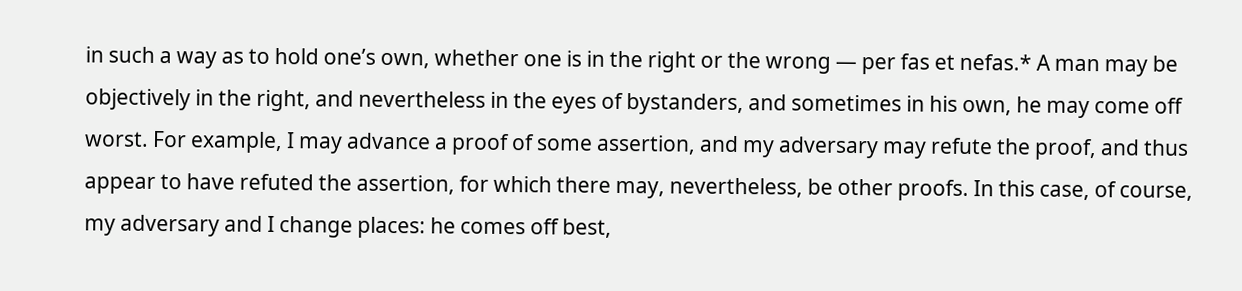in such a way as to hold one’s own, whether one is in the right or the wrong — per fas et nefas.* A man may be objectively in the right, and nevertheless in the eyes of bystanders, and sometimes in his own, he may come off worst. For example, I may advance a proof of some assertion, and my adversary may refute the proof, and thus appear to have refuted the assertion, for which there may, nevertheless, be other proofs. In this case, of course, my adversary and I change places: he comes off best,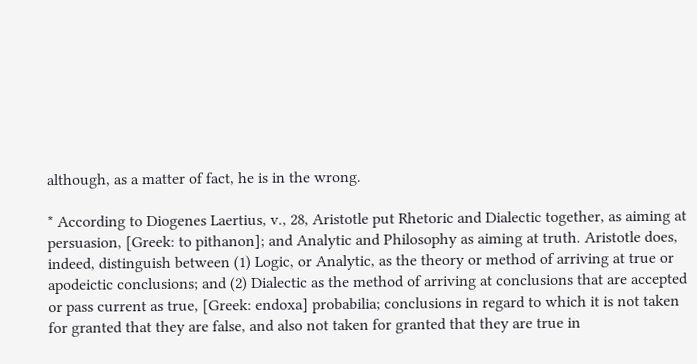although, as a matter of fact, he is in the wrong.

* According to Diogenes Laertius, v., 28, Aristotle put Rhetoric and Dialectic together, as aiming at persuasion, [Greek: to pithanon]; and Analytic and Philosophy as aiming at truth. Aristotle does, indeed, distinguish between (1) Logic, or Analytic, as the theory or method of arriving at true or apodeictic conclusions; and (2) Dialectic as the method of arriving at conclusions that are accepted or pass current as true, [Greek: endoxa] probabilia; conclusions in regard to which it is not taken for granted that they are false, and also not taken for granted that they are true in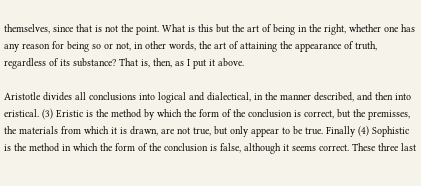themselves, since that is not the point. What is this but the art of being in the right, whether one has any reason for being so or not, in other words, the art of attaining the appearance of truth, regardless of its substance? That is, then, as I put it above.

Aristotle divides all conclusions into logical and dialectical, in the manner described, and then into eristical. (3) Eristic is the method by which the form of the conclusion is correct, but the premisses, the materials from which it is drawn, are not true, but only appear to be true. Finally (4) Sophistic is the method in which the form of the conclusion is false, although it seems correct. These three last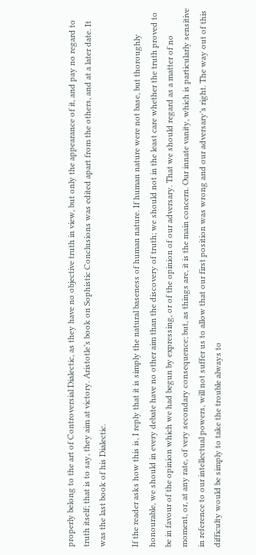properly belong to the art of Controversial Dialectic, as they have no objective truth in view, but only the appearance of it, and pay no regard to truth itself; that is to say, they aim at victory. Aristotle’s book on Sophistic Conclusions was edited apart from the others, and at a later date. It was the last book of his Dialectic.

If the reader asks how this is, I reply that it is simply the natural baseness of human nature. If human nature were not base, but thoroughly honourable, we should in every debate have no other aim than the discovery of truth; we should not in the least care whether the truth proved to be in favour of the opinion which we had begun by expressing, or of the opinion of our adversary. That we should regard as a matter of no moment, or, at any rate, of very secondary consequence; but, as things are, it is the main concern. Our innate vanity, which is particularly sensitive in reference to our intellectual powers, will not suffer us to allow that our first position was wrong and our adversary’s right. The way out of this difficulty would be simply to take the trouble always to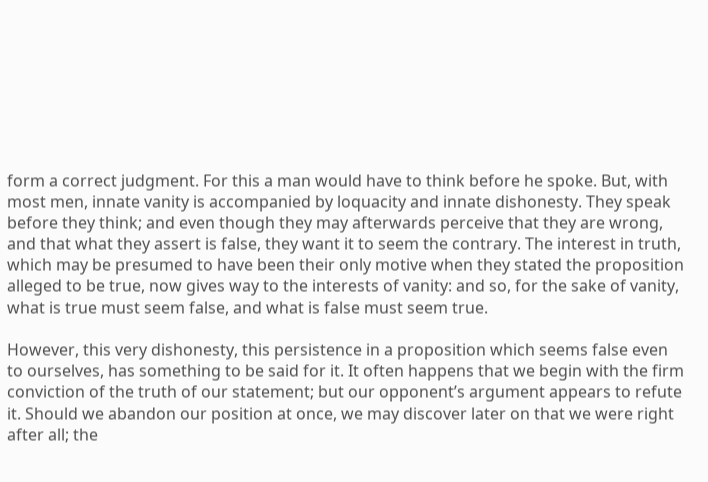form a correct judgment. For this a man would have to think before he spoke. But, with most men, innate vanity is accompanied by loquacity and innate dishonesty. They speak before they think; and even though they may afterwards perceive that they are wrong, and that what they assert is false, they want it to seem the contrary. The interest in truth, which may be presumed to have been their only motive when they stated the proposition alleged to be true, now gives way to the interests of vanity: and so, for the sake of vanity, what is true must seem false, and what is false must seem true.

However, this very dishonesty, this persistence in a proposition which seems false even to ourselves, has something to be said for it. It often happens that we begin with the firm conviction of the truth of our statement; but our opponent’s argument appears to refute it. Should we abandon our position at once, we may discover later on that we were right after all; the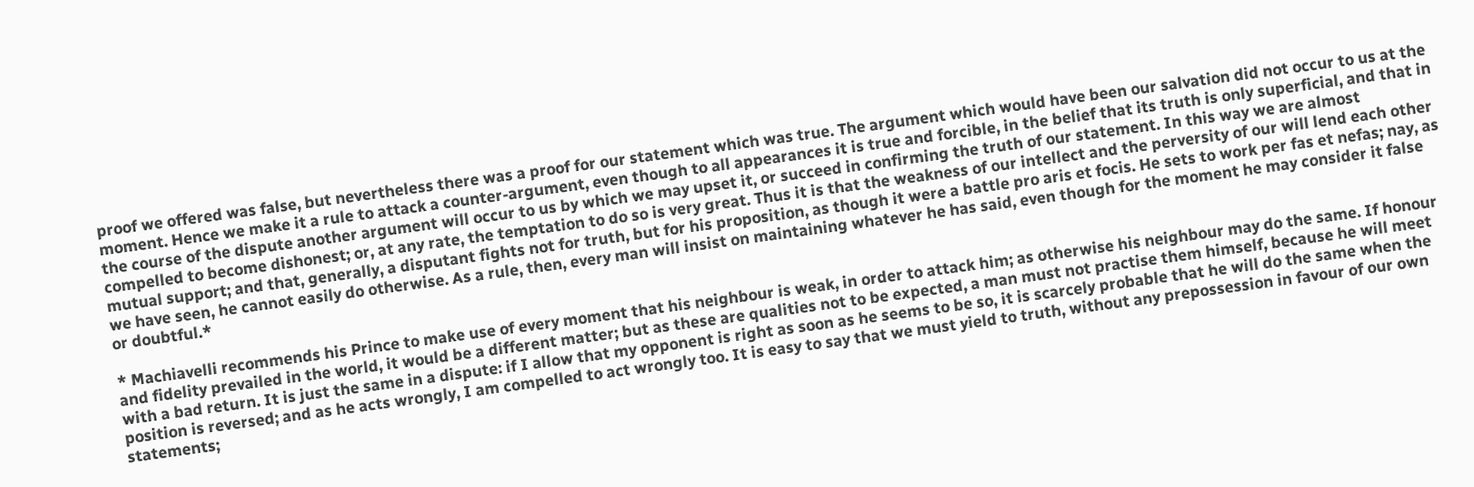proof we offered was false, but nevertheless there was a proof for our statement which was true. The argument which would have been our salvation did not occur to us at the moment. Hence we make it a rule to attack a counter-argument, even though to all appearances it is true and forcible, in the belief that its truth is only superficial, and that in the course of the dispute another argument will occur to us by which we may upset it, or succeed in confirming the truth of our statement. In this way we are almost compelled to become dishonest; or, at any rate, the temptation to do so is very great. Thus it is that the weakness of our intellect and the perversity of our will lend each other mutual support; and that, generally, a disputant fights not for truth, but for his proposition, as though it were a battle pro aris et focis. He sets to work per fas et nefas; nay, as we have seen, he cannot easily do otherwise. As a rule, then, every man will insist on maintaining whatever he has said, even though for the moment he may consider it false or doubtful.*

* Machiavelli recommends his Prince to make use of every moment that his neighbour is weak, in order to attack him; as otherwise his neighbour may do the same. If honour and fidelity prevailed in the world, it would be a different matter; but as these are qualities not to be expected, a man must not practise them himself, because he will meet with a bad return. It is just the same in a dispute: if I allow that my opponent is right as soon as he seems to be so, it is scarcely probable that he will do the same when the position is reversed; and as he acts wrongly, I am compelled to act wrongly too. It is easy to say that we must yield to truth, without any prepossession in favour of our own statements;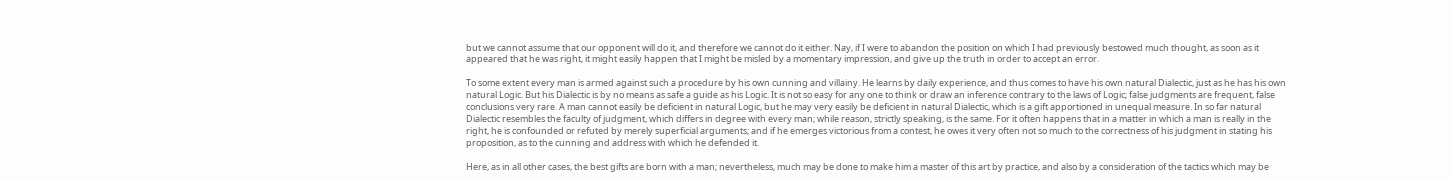but we cannot assume that our opponent will do it, and therefore we cannot do it either. Nay, if I were to abandon the position on which I had previously bestowed much thought, as soon as it appeared that he was right, it might easily happen that I might be misled by a momentary impression, and give up the truth in order to accept an error.

To some extent every man is armed against such a procedure by his own cunning and villainy. He learns by daily experience, and thus comes to have his own natural Dialectic, just as he has his own natural Logic. But his Dialectic is by no means as safe a guide as his Logic. It is not so easy for any one to think or draw an inference contrary to the laws of Logic; false judgments are frequent, false conclusions very rare. A man cannot easily be deficient in natural Logic, but he may very easily be deficient in natural Dialectic, which is a gift apportioned in unequal measure. In so far natural Dialectic resembles the faculty of judgment, which differs in degree with every man; while reason, strictly speaking, is the same. For it often happens that in a matter in which a man is really in the right, he is confounded or refuted by merely superficial arguments; and if he emerges victorious from a contest, he owes it very often not so much to the correctness of his judgment in stating his proposition, as to the cunning and address with which he defended it.

Here, as in all other cases, the best gifts are born with a man; nevertheless, much may be done to make him a master of this art by practice, and also by a consideration of the tactics which may be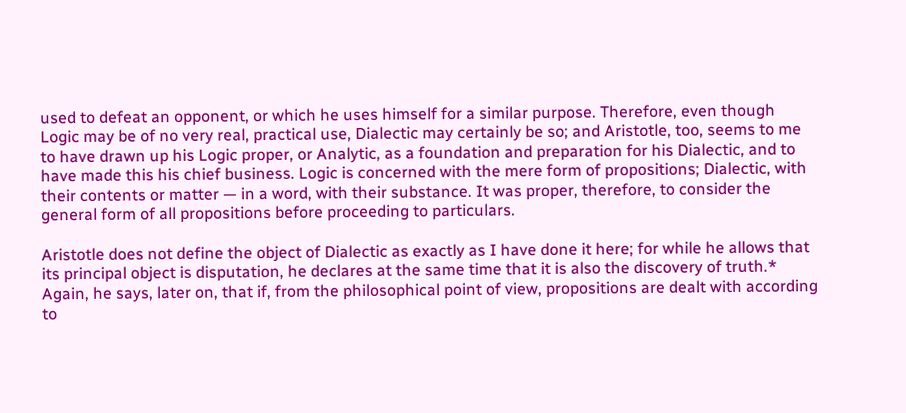used to defeat an opponent, or which he uses himself for a similar purpose. Therefore, even though Logic may be of no very real, practical use, Dialectic may certainly be so; and Aristotle, too, seems to me to have drawn up his Logic proper, or Analytic, as a foundation and preparation for his Dialectic, and to have made this his chief business. Logic is concerned with the mere form of propositions; Dialectic, with their contents or matter — in a word, with their substance. It was proper, therefore, to consider the general form of all propositions before proceeding to particulars.

Aristotle does not define the object of Dialectic as exactly as I have done it here; for while he allows that its principal object is disputation, he declares at the same time that it is also the discovery of truth.* Again, he says, later on, that if, from the philosophical point of view, propositions are dealt with according to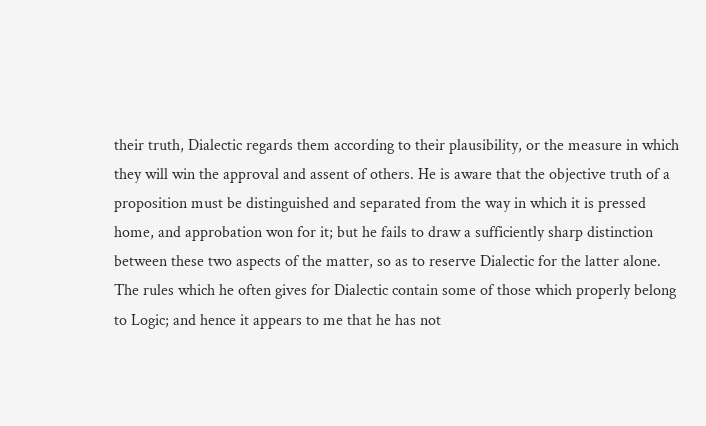their truth, Dialectic regards them according to their plausibility, or the measure in which they will win the approval and assent of others. He is aware that the objective truth of a proposition must be distinguished and separated from the way in which it is pressed home, and approbation won for it; but he fails to draw a sufficiently sharp distinction between these two aspects of the matter, so as to reserve Dialectic for the latter alone. The rules which he often gives for Dialectic contain some of those which properly belong to Logic; and hence it appears to me that he has not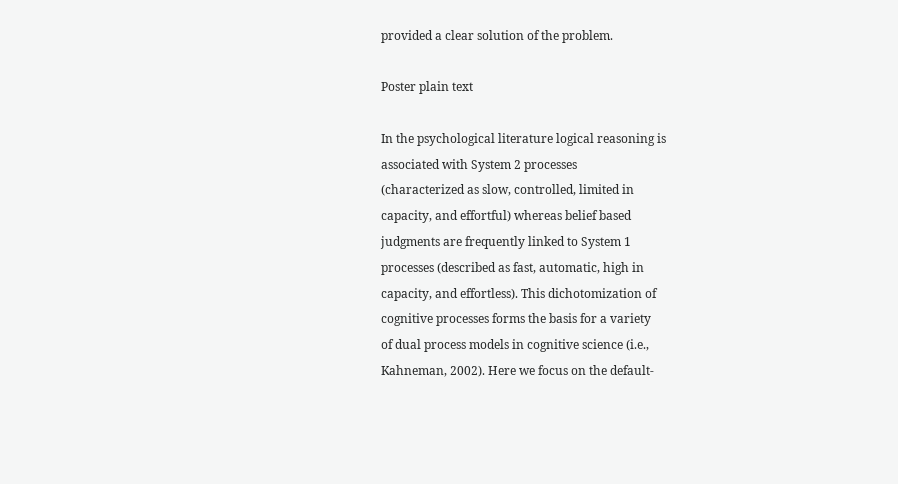provided a clear solution of the problem.

Poster plain text

In the psychological literature logical reasoning is
associated with System 2 processes
(characterized as slow, controlled, limited in
capacity, and effortful) whereas belief based
judgments are frequently linked to System 1
processes (described as fast, automatic, high in
capacity, and effortless). This dichotomization of
cognitive processes forms the basis for a variety
of dual process models in cognitive science (i.e.,
Kahneman, 2002). Here we focus on the default-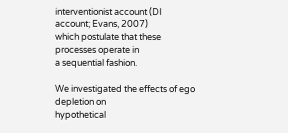interventionist account (DI account; Evans, 2007)
which postulate that these processes operate in
a sequential fashion.

We investigated the effects of ego depletion on
hypothetical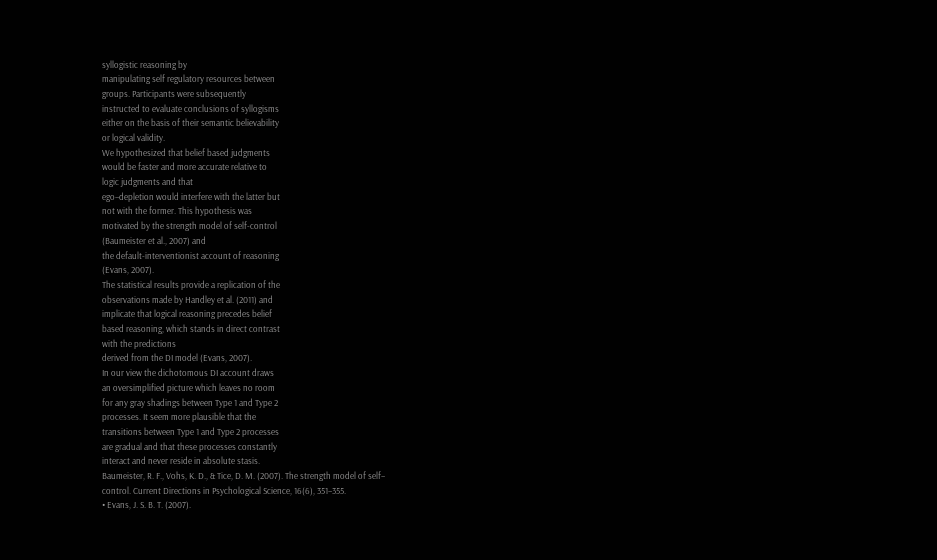syllogistic reasoning by
manipulating self regulatory resources between
groups. Participants were subsequently
instructed to evaluate conclusions of syllogisms
either on the basis of their semantic believability
or logical validity.
We hypothesized that belief based judgments
would be faster and more accurate relative to
logic judgments and that
ego–depletion would interfere with the latter but
not with the former. This hypothesis was
motivated by the strength model of self-control
(Baumeister et al., 2007) and
the default-interventionist account of reasoning
(Evans, 2007).
The statistical results provide a replication of the
observations made by Handley et al. (2011) and
implicate that logical reasoning precedes belief
based reasoning, which stands in direct contrast
with the predictions
derived from the DI model (Evans, 2007).
In our view the dichotomous DI account draws
an oversimplified picture which leaves no room
for any gray shadings between Type 1 and Type 2
processes. It seem more plausible that the
transitions between Type 1 and Type 2 processes
are gradual and that these processes constantly
interact and never reside in absolute stasis.
Baumeister, R. F., Vohs, K. D., & Tice, D. M. (2007). The strength model of self–
control. Current Directions in Psychological Science, 16(6), 351–355.
• Evans, J. S. B. T. (2007).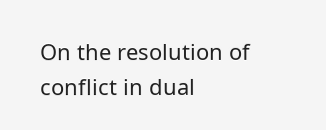On the resolution of conflict in dual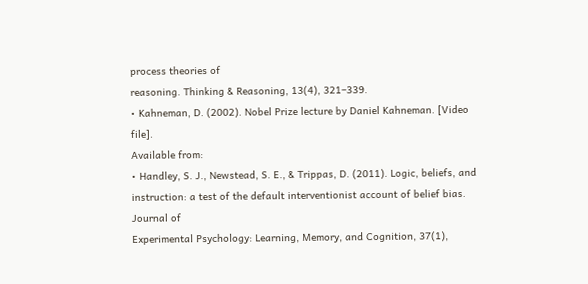process theories of
reasoning. Thinking & Reasoning, 13(4), 321–339.
• Kahneman, D. (2002). Nobel Prize lecture by Daniel Kahneman. [Video file].
Available from:
• Handley, S. J., Newstead, S. E., & Trippas, D. (2011). Logic, beliefs, and
instruction: a test of the default interventionist account of belief bias. Journal of
Experimental Psychology: Learning, Memory, and Cognition, 37(1),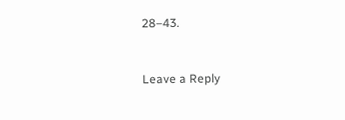28–43.


Leave a Reply